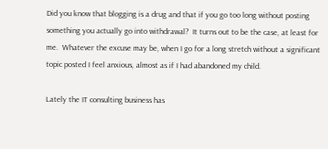Did you know that blogging is a drug and that if you go too long without posting something you actually go into withdrawal?  It turns out to be the case, at least for me.  Whatever the excuse may be, when I go for a long stretch without a significant topic posted I feel anxious, almost as if I had abandoned my child.

Lately the IT consulting business has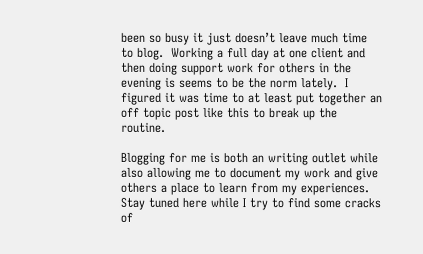been so busy it just doesn’t leave much time to blog.  Working a full day at one client and then doing support work for others in the evening is seems to be the norm lately.  I figured it was time to at least put together an off topic post like this to break up the routine.

Blogging for me is both an writing outlet while also allowing me to document my work and give others a place to learn from my experiences.  Stay tuned here while I try to find some cracks of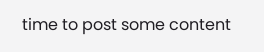time to post some content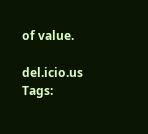of value.

del.icio.us Tags: